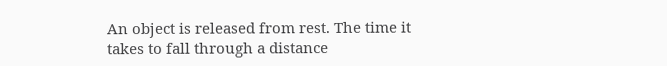An object is released from rest. The time it takes to fall through a distance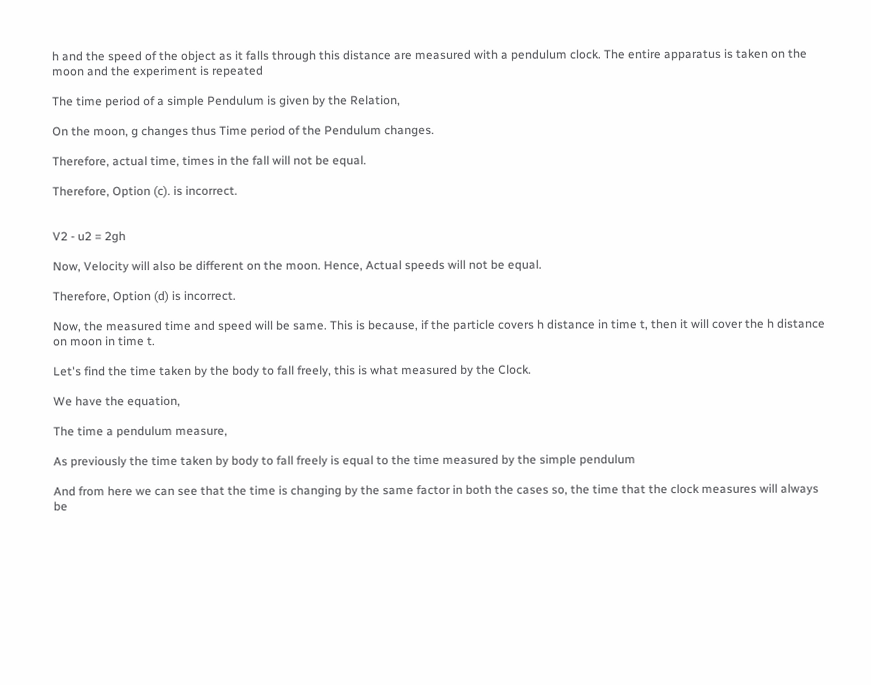h and the speed of the object as it falls through this distance are measured with a pendulum clock. The entire apparatus is taken on the moon and the experiment is repeated

The time period of a simple Pendulum is given by the Relation,

On the moon, g changes thus Time period of the Pendulum changes.

Therefore, actual time, times in the fall will not be equal.

Therefore, Option (c). is incorrect.


V2 - u2 = 2gh

Now, Velocity will also be different on the moon. Hence, Actual speeds will not be equal.

Therefore, Option (d) is incorrect.

Now, the measured time and speed will be same. This is because, if the particle covers h distance in time t, then it will cover the h distance on moon in time t.

Let's find the time taken by the body to fall freely, this is what measured by the Clock.

We have the equation,

The time a pendulum measure,

As previously the time taken by body to fall freely is equal to the time measured by the simple pendulum

And from here we can see that the time is changing by the same factor in both the cases so, the time that the clock measures will always be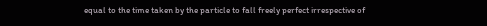equal to the time taken by the particle to fall freely perfect irrespective of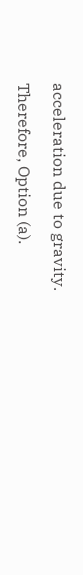acceleration due to gravity.

Therefore, Option (a).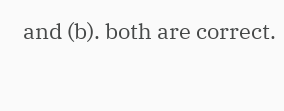and (b). both are correct.